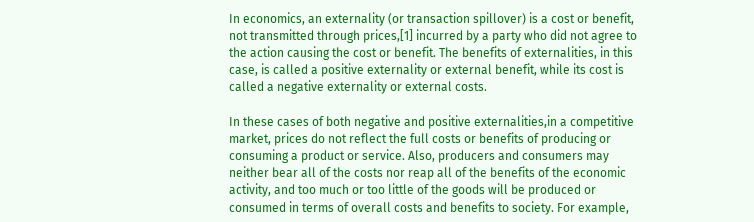In economics, an externality (or transaction spillover) is a cost or benefit, not transmitted through prices,[1] incurred by a party who did not agree to the action causing the cost or benefit. The benefits of externalities, in this case, is called a positive externality or external benefit, while its cost is called a negative externality or external costs.

In these cases of both negative and positive externalities,in a competitive market, prices do not reflect the full costs or benefits of producing or consuming a product or service. Also, producers and consumers may neither bear all of the costs nor reap all of the benefits of the economic activity, and too much or too little of the goods will be produced or consumed in terms of overall costs and benefits to society. For example,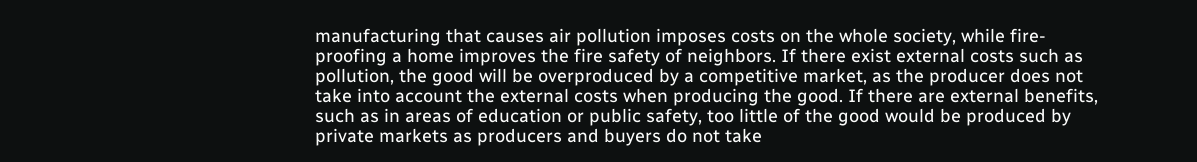manufacturing that causes air pollution imposes costs on the whole society, while fire-proofing a home improves the fire safety of neighbors. If there exist external costs such as pollution, the good will be overproduced by a competitive market, as the producer does not take into account the external costs when producing the good. If there are external benefits, such as in areas of education or public safety, too little of the good would be produced by private markets as producers and buyers do not take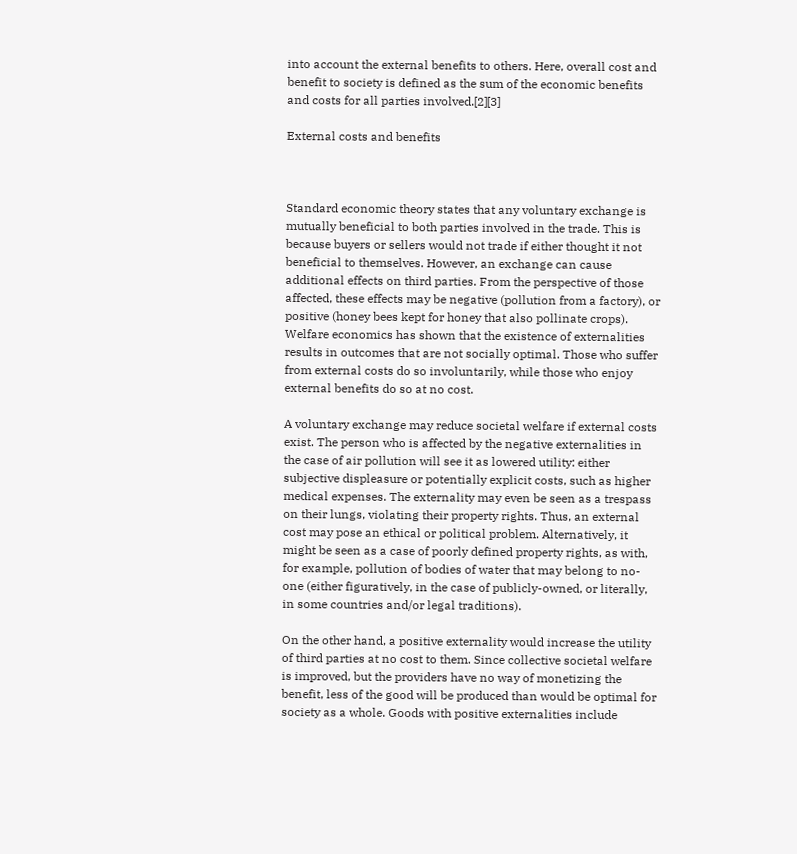into account the external benefits to others. Here, overall cost and benefit to society is defined as the sum of the economic benefits and costs for all parties involved.[2][3]

External costs and benefits



Standard economic theory states that any voluntary exchange is mutually beneficial to both parties involved in the trade. This is because buyers or sellers would not trade if either thought it not beneficial to themselves. However, an exchange can cause additional effects on third parties. From the perspective of those affected, these effects may be negative (pollution from a factory), or positive (honey bees kept for honey that also pollinate crops). Welfare economics has shown that the existence of externalities results in outcomes that are not socially optimal. Those who suffer from external costs do so involuntarily, while those who enjoy external benefits do so at no cost.

A voluntary exchange may reduce societal welfare if external costs exist. The person who is affected by the negative externalities in the case of air pollution will see it as lowered utility: either subjective displeasure or potentially explicit costs, such as higher medical expenses. The externality may even be seen as a trespass on their lungs, violating their property rights. Thus, an external cost may pose an ethical or political problem. Alternatively, it might be seen as a case of poorly defined property rights, as with, for example, pollution of bodies of water that may belong to no-one (either figuratively, in the case of publicly-owned, or literally, in some countries and/or legal traditions).

On the other hand, a positive externality would increase the utility of third parties at no cost to them. Since collective societal welfare is improved, but the providers have no way of monetizing the benefit, less of the good will be produced than would be optimal for society as a whole. Goods with positive externalities include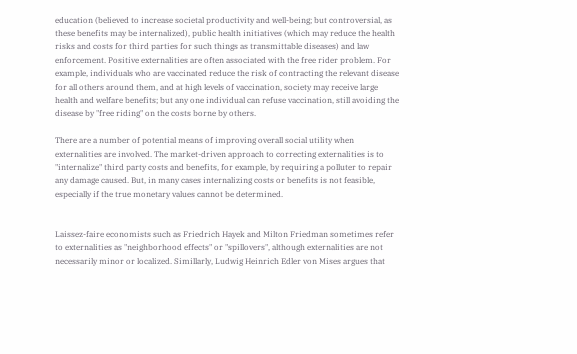education (believed to increase societal productivity and well-being; but controversial, as these benefits may be internalized), public health initiatives (which may reduce the health risks and costs for third parties for such things as transmittable diseases) and law enforcement. Positive externalities are often associated with the free rider problem. For example, individuals who are vaccinated reduce the risk of contracting the relevant disease for all others around them, and at high levels of vaccination, society may receive large health and welfare benefits; but any one individual can refuse vaccination, still avoiding the disease by "free riding" on the costs borne by others.

There are a number of potential means of improving overall social utility when externalities are involved. The market-driven approach to correcting externalities is to "internalize" third party costs and benefits, for example, by requiring a polluter to repair any damage caused. But, in many cases internalizing costs or benefits is not feasible, especially if the true monetary values cannot be determined.


Laissez-faire economists such as Friedrich Hayek and Milton Friedman sometimes refer to externalities as "neighborhood effects" or "spillovers", although externalities are not necessarily minor or localized. Simillarly, Ludwig Heinrich Edler von Mises argues that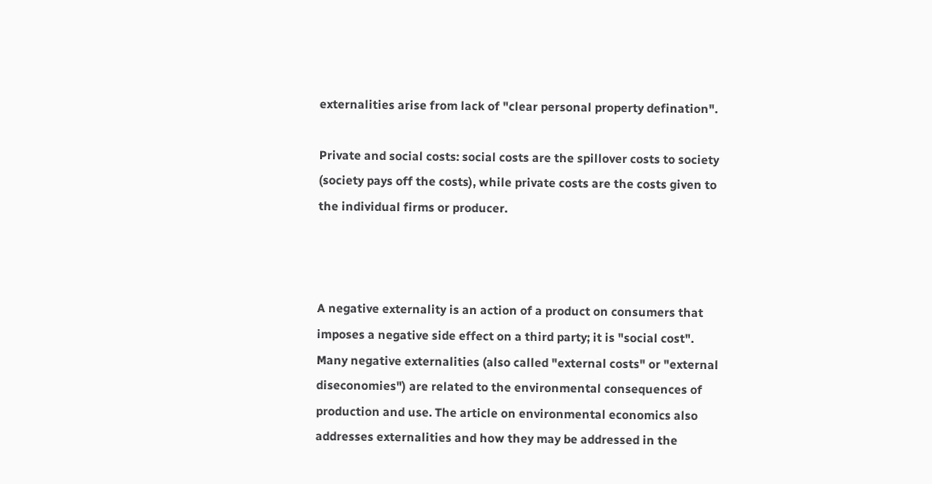externalities arise from lack of "clear personal property defination".

Private and social costs: social costs are the spillover costs to society (society pays off the costs), while private costs are the costs given to the individual firms or producer.



A negative externality is an action of a product on consumers that imposes a negative side effect on a third party; it is "social cost". Many negative externalities (also called "external costs" or "external diseconomies") are related to the environmental consequences of production and use. The article on environmental economics also addresses externalities and how they may be addressed in the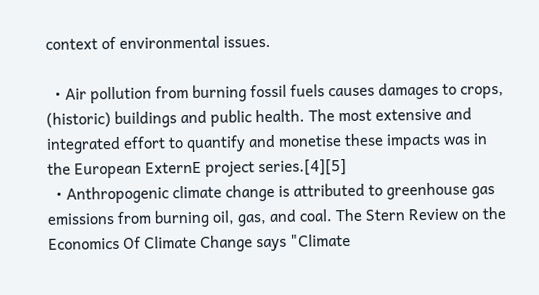context of environmental issues.

  • Air pollution from burning fossil fuels causes damages to crops, (historic) buildings and public health. The most extensive and integrated effort to quantify and monetise these impacts was in the European ExternE project series.[4][5]
  • Anthropogenic climate change is attributed to greenhouse gas emissions from burning oil, gas, and coal. The Stern Review on the Economics Of Climate Change says "Climate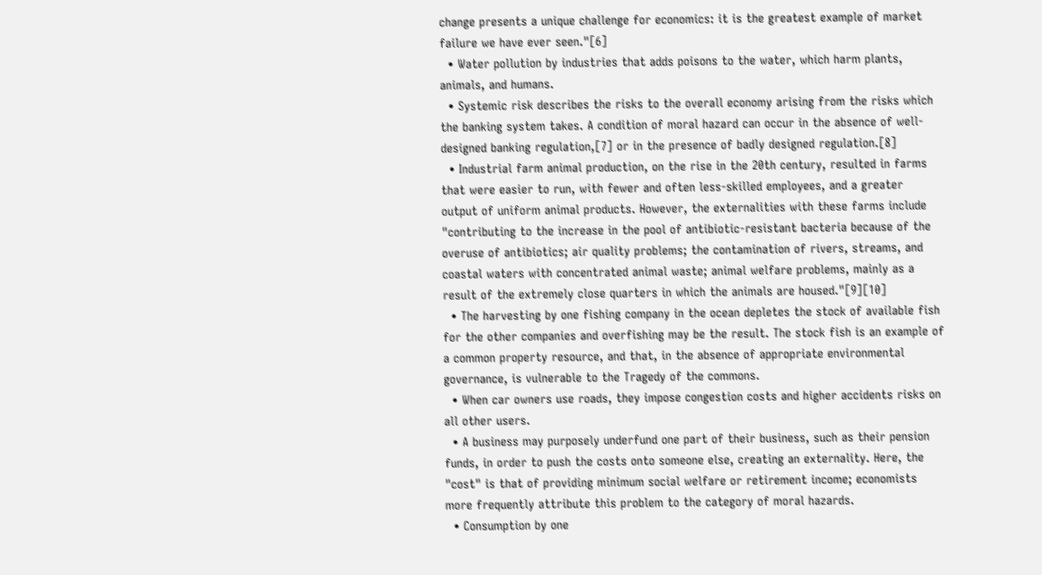change presents a unique challenge for economics: it is the greatest example of market failure we have ever seen."[6]
  • Water pollution by industries that adds poisons to the water, which harm plants, animals, and humans.
  • Systemic risk describes the risks to the overall economy arising from the risks which the banking system takes. A condition of moral hazard can occur in the absence of well-designed banking regulation,[7] or in the presence of badly designed regulation.[8]
  • Industrial farm animal production, on the rise in the 20th century, resulted in farms that were easier to run, with fewer and often less-skilled employees, and a greater output of uniform animal products. However, the externalities with these farms include "contributing to the increase in the pool of antibiotic-resistant bacteria because of the overuse of antibiotics; air quality problems; the contamination of rivers, streams, and coastal waters with concentrated animal waste; animal welfare problems, mainly as a result of the extremely close quarters in which the animals are housed."[9][10]
  • The harvesting by one fishing company in the ocean depletes the stock of available fish for the other companies and overfishing may be the result. The stock fish is an example of a common property resource, and that, in the absence of appropriate environmental governance, is vulnerable to the Tragedy of the commons.
  • When car owners use roads, they impose congestion costs and higher accidents risks on all other users.
  • A business may purposely underfund one part of their business, such as their pension funds, in order to push the costs onto someone else, creating an externality. Here, the "cost" is that of providing minimum social welfare or retirement income; economists more frequently attribute this problem to the category of moral hazards.
  • Consumption by one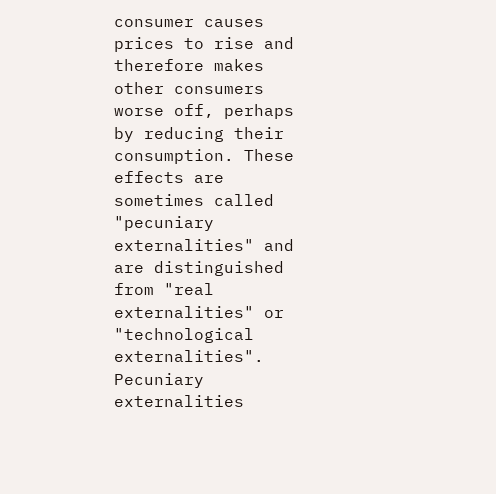consumer causes prices to rise and therefore makes other consumers worse off, perhaps by reducing their consumption. These effects are sometimes called "pecuniary externalities" and are distinguished from "real externalities" or "technological externalities". Pecuniary externalities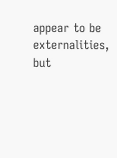appear to be externalities, but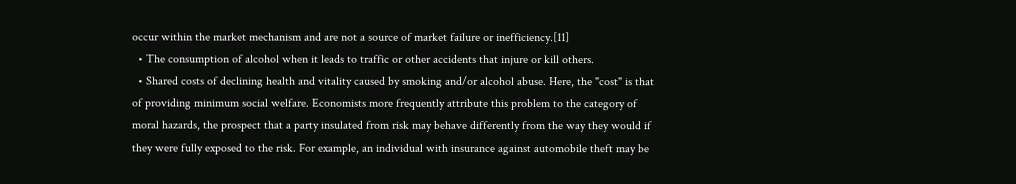occur within the market mechanism and are not a source of market failure or inefficiency.[11]
  • The consumption of alcohol when it leads to traffic or other accidents that injure or kill others.
  • Shared costs of declining health and vitality caused by smoking and/or alcohol abuse. Here, the "cost" is that of providing minimum social welfare. Economists more frequently attribute this problem to the category of moral hazards, the prospect that a party insulated from risk may behave differently from the way they would if they were fully exposed to the risk. For example, an individual with insurance against automobile theft may be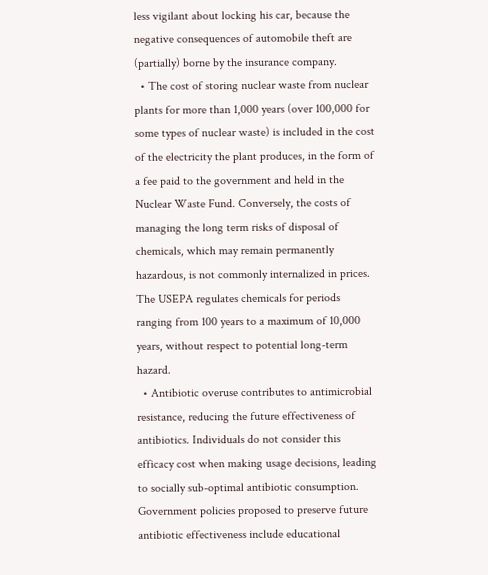less vigilant about locking his car, because the negative consequences of automobile theft are (partially) borne by the insurance company.
  • The cost of storing nuclear waste from nuclear plants for more than 1,000 years (over 100,000 for some types of nuclear waste) is included in the cost of the electricity the plant produces, in the form of a fee paid to the government and held in the Nuclear Waste Fund. Conversely, the costs of managing the long term risks of disposal of chemicals, which may remain permanently hazardous, is not commonly internalized in prices. The USEPA regulates chemicals for periods ranging from 100 years to a maximum of 10,000 years, without respect to potential long-term hazard.
  • Antibiotic overuse contributes to antimicrobial resistance, reducing the future effectiveness of antibiotics. Individuals do not consider this efficacy cost when making usage decisions, leading to socially sub-optimal antibiotic consumption. Government policies proposed to preserve future antibiotic effectiveness include educational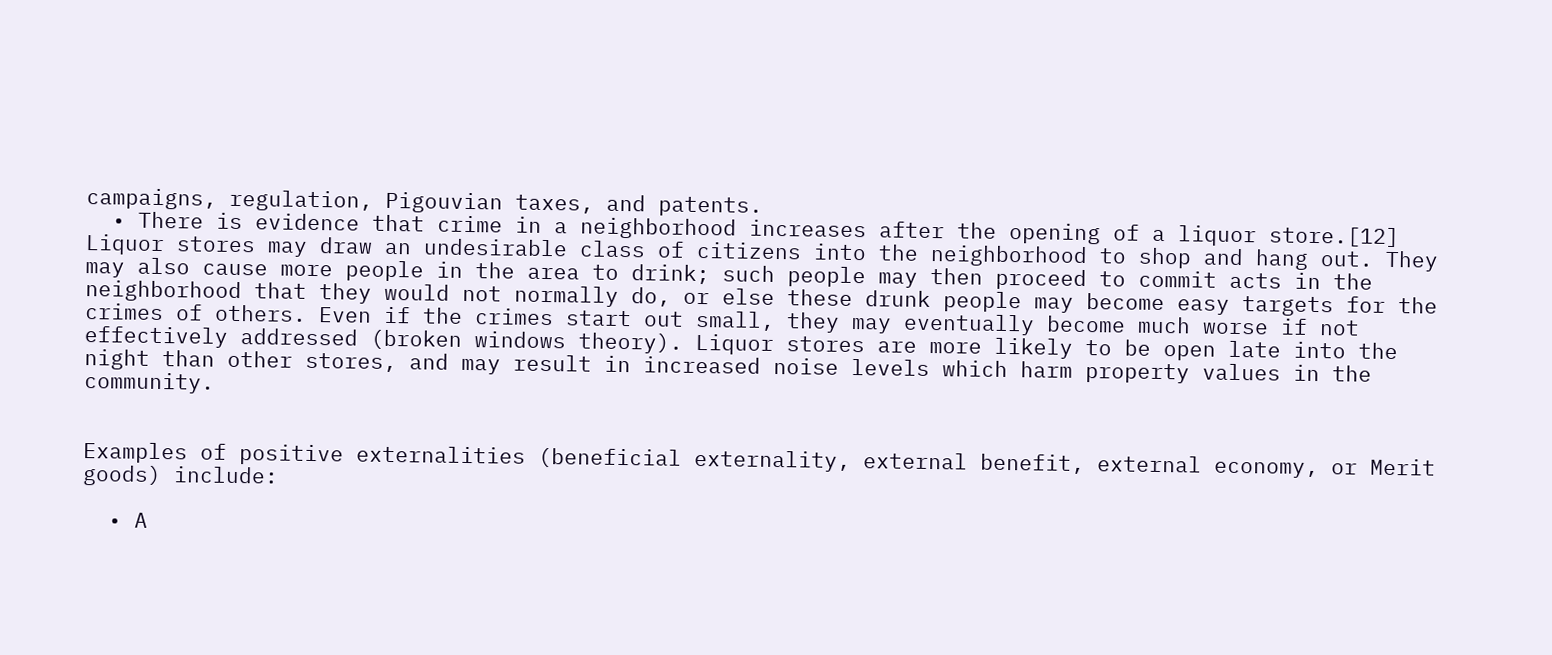campaigns, regulation, Pigouvian taxes, and patents.
  • There is evidence that crime in a neighborhood increases after the opening of a liquor store.[12] Liquor stores may draw an undesirable class of citizens into the neighborhood to shop and hang out. They may also cause more people in the area to drink; such people may then proceed to commit acts in the neighborhood that they would not normally do, or else these drunk people may become easy targets for the crimes of others. Even if the crimes start out small, they may eventually become much worse if not effectively addressed (broken windows theory). Liquor stores are more likely to be open late into the night than other stores, and may result in increased noise levels which harm property values in the community.


Examples of positive externalities (beneficial externality, external benefit, external economy, or Merit goods) include:

  • A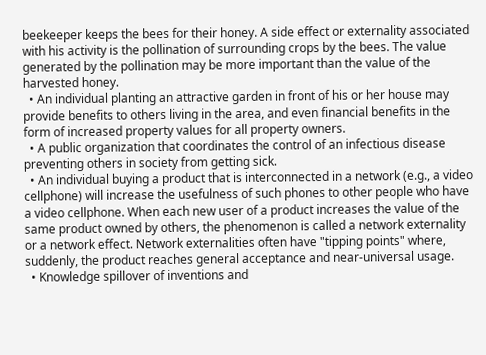beekeeper keeps the bees for their honey. A side effect or externality associated with his activity is the pollination of surrounding crops by the bees. The value generated by the pollination may be more important than the value of the harvested honey.
  • An individual planting an attractive garden in front of his or her house may provide benefits to others living in the area, and even financial benefits in the form of increased property values for all property owners.
  • A public organization that coordinates the control of an infectious disease preventing others in society from getting sick.
  • An individual buying a product that is interconnected in a network (e.g., a video cellphone) will increase the usefulness of such phones to other people who have a video cellphone. When each new user of a product increases the value of the same product owned by others, the phenomenon is called a network externality or a network effect. Network externalities often have "tipping points" where, suddenly, the product reaches general acceptance and near-universal usage.
  • Knowledge spillover of inventions and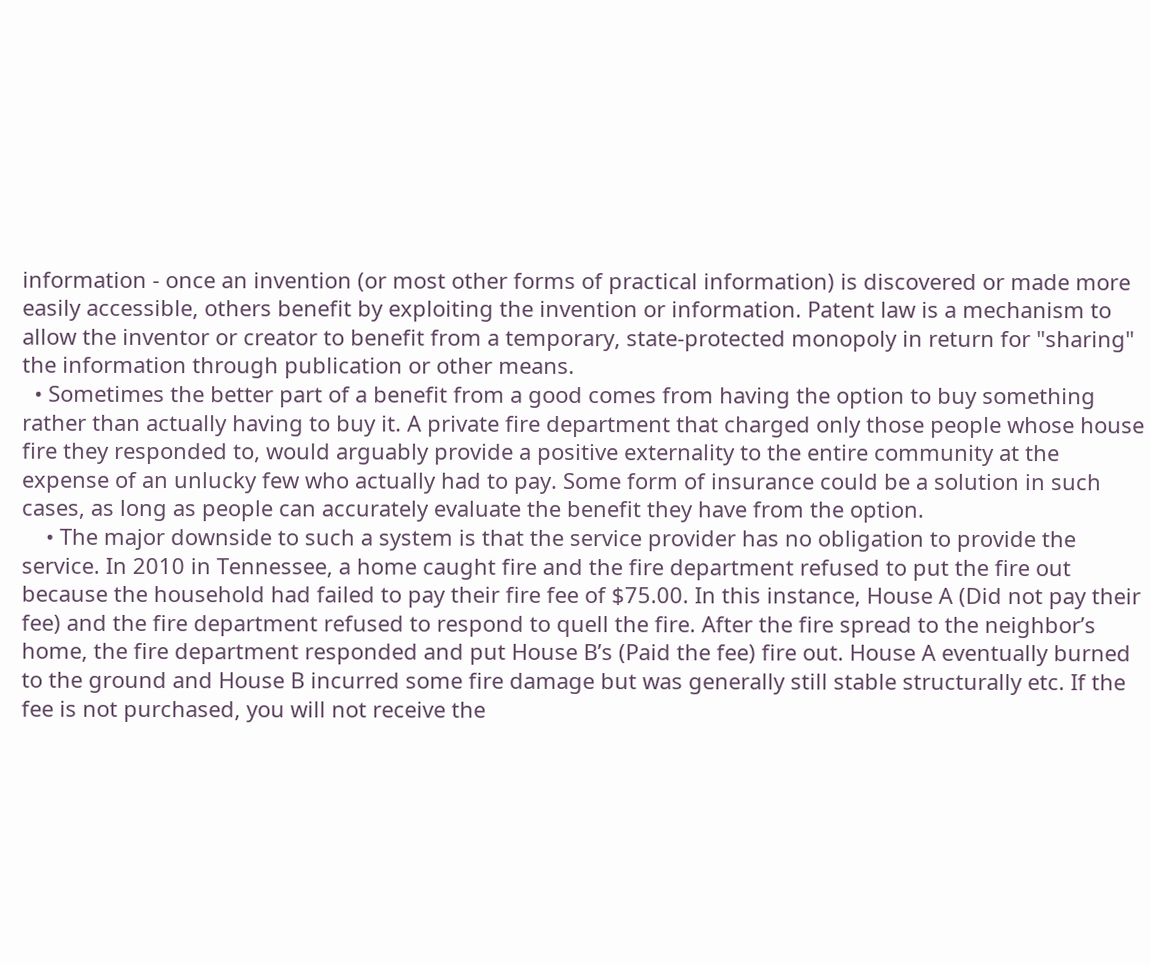information - once an invention (or most other forms of practical information) is discovered or made more easily accessible, others benefit by exploiting the invention or information. Patent law is a mechanism to allow the inventor or creator to benefit from a temporary, state-protected monopoly in return for "sharing" the information through publication or other means.
  • Sometimes the better part of a benefit from a good comes from having the option to buy something rather than actually having to buy it. A private fire department that charged only those people whose house fire they responded to, would arguably provide a positive externality to the entire community at the expense of an unlucky few who actually had to pay. Some form of insurance could be a solution in such cases, as long as people can accurately evaluate the benefit they have from the option.
    • The major downside to such a system is that the service provider has no obligation to provide the service. In 2010 in Tennessee, a home caught fire and the fire department refused to put the fire out because the household had failed to pay their fire fee of $75.00. In this instance, House A (Did not pay their fee) and the fire department refused to respond to quell the fire. After the fire spread to the neighbor’s home, the fire department responded and put House B’s (Paid the fee) fire out. House A eventually burned to the ground and House B incurred some fire damage but was generally still stable structurally etc. If the fee is not purchased, you will not receive the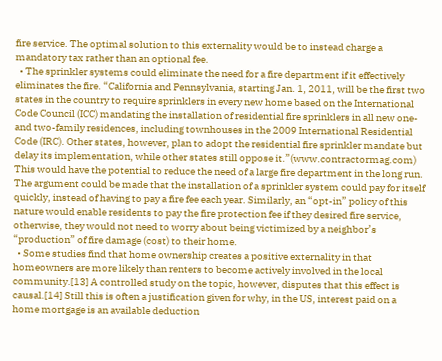fire service. The optimal solution to this externality would be to instead charge a mandatory tax rather than an optional fee.
  • The sprinkler systems could eliminate the need for a fire department if it effectively eliminates the fire. “California and Pennsylvania, starting Jan. 1, 2011, will be the first two states in the country to require sprinklers in every new home based on the International Code Council (ICC) mandating the installation of residential fire sprinklers in all new one- and two-family residences, including townhouses in the 2009 International Residential Code (IRC). Other states, however, plan to adopt the residential fire sprinkler mandate but delay its implementation, while other states still oppose it.”(www.contractormag.com) This would have the potential to reduce the need of a large fire department in the long run. The argument could be made that the installation of a sprinkler system could pay for itself quickly, instead of having to pay a fire fee each year. Similarly, an “opt-in” policy of this nature would enable residents to pay the fire protection fee if they desired fire service, otherwise, they would not need to worry about being victimized by a neighbor’s “production” of fire damage (cost) to their home.
  • Some studies find that home ownership creates a positive externality in that homeowners are more likely than renters to become actively involved in the local community.[13] A controlled study on the topic, however, disputes that this effect is causal.[14] Still this is often a justification given for why, in the US, interest paid on a home mortgage is an available deduction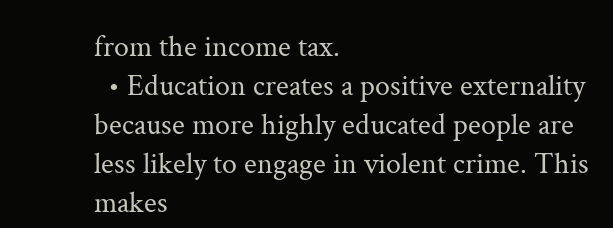from the income tax.
  • Education creates a positive externality because more highly educated people are less likely to engage in violent crime. This makes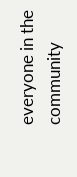everyone in the community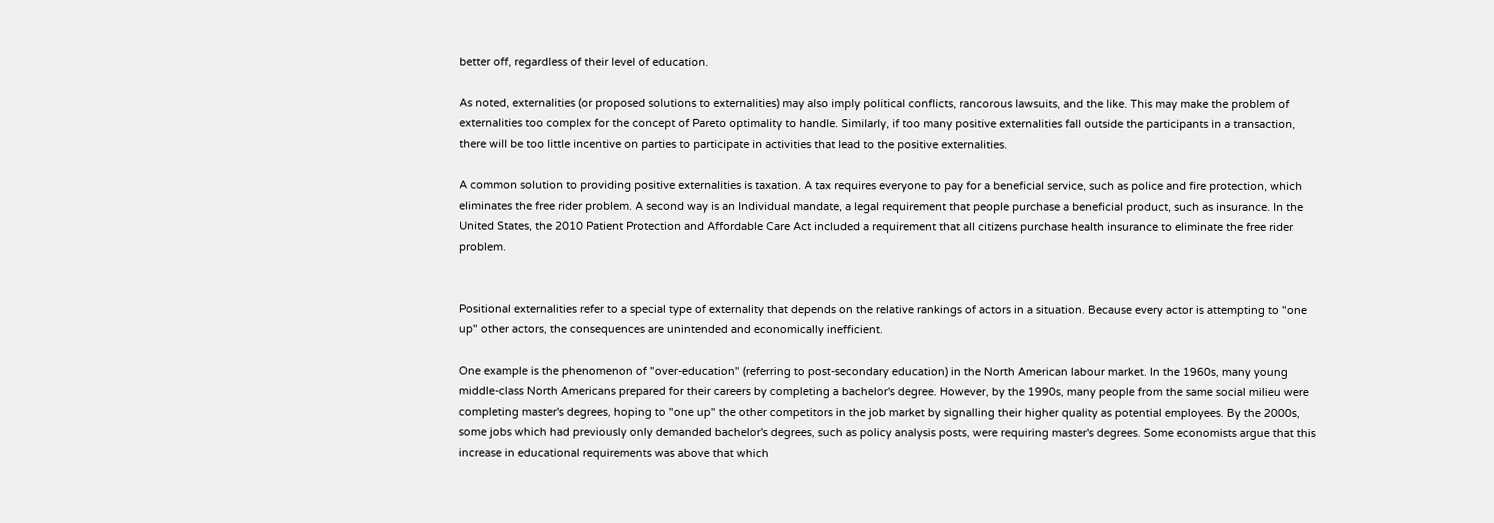better off, regardless of their level of education.

As noted, externalities (or proposed solutions to externalities) may also imply political conflicts, rancorous lawsuits, and the like. This may make the problem of externalities too complex for the concept of Pareto optimality to handle. Similarly, if too many positive externalities fall outside the participants in a transaction, there will be too little incentive on parties to participate in activities that lead to the positive externalities.

A common solution to providing positive externalities is taxation. A tax requires everyone to pay for a beneficial service, such as police and fire protection, which eliminates the free rider problem. A second way is an Individual mandate, a legal requirement that people purchase a beneficial product, such as insurance. In the United States, the 2010 Patient Protection and Affordable Care Act included a requirement that all citizens purchase health insurance to eliminate the free rider problem.


Positional externalities refer to a special type of externality that depends on the relative rankings of actors in a situation. Because every actor is attempting to "one up" other actors, the consequences are unintended and economically inefficient.

One example is the phenomenon of "over-education" (referring to post-secondary education) in the North American labour market. In the 1960s, many young middle-class North Americans prepared for their careers by completing a bachelor's degree. However, by the 1990s, many people from the same social milieu were completing master's degrees, hoping to "one up" the other competitors in the job market by signalling their higher quality as potential employees. By the 2000s, some jobs which had previously only demanded bachelor's degrees, such as policy analysis posts, were requiring master's degrees. Some economists argue that this increase in educational requirements was above that which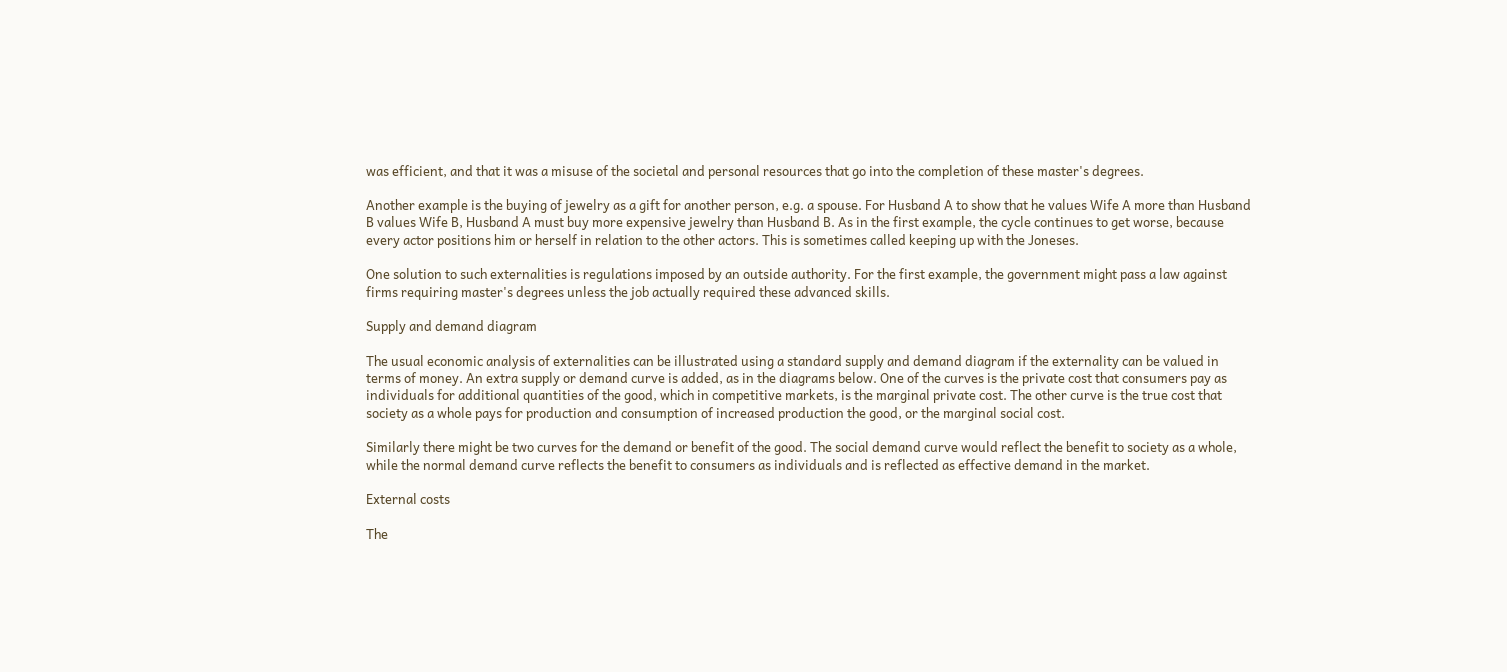was efficient, and that it was a misuse of the societal and personal resources that go into the completion of these master's degrees.

Another example is the buying of jewelry as a gift for another person, e.g. a spouse. For Husband A to show that he values Wife A more than Husband B values Wife B, Husband A must buy more expensive jewelry than Husband B. As in the first example, the cycle continues to get worse, because every actor positions him or herself in relation to the other actors. This is sometimes called keeping up with the Joneses.

One solution to such externalities is regulations imposed by an outside authority. For the first example, the government might pass a law against firms requiring master's degrees unless the job actually required these advanced skills.

Supply and demand diagram

The usual economic analysis of externalities can be illustrated using a standard supply and demand diagram if the externality can be valued in terms of money. An extra supply or demand curve is added, as in the diagrams below. One of the curves is the private cost that consumers pay as individuals for additional quantities of the good, which in competitive markets, is the marginal private cost. The other curve is the true cost that society as a whole pays for production and consumption of increased production the good, or the marginal social cost.

Similarly there might be two curves for the demand or benefit of the good. The social demand curve would reflect the benefit to society as a whole, while the normal demand curve reflects the benefit to consumers as individuals and is reflected as effective demand in the market.

External costs

The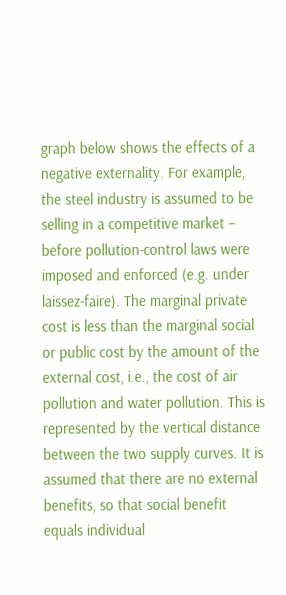graph below shows the effects of a negative externality. For example, the steel industry is assumed to be selling in a competitive market – before pollution-control laws were imposed and enforced (e.g. under laissez-faire). The marginal private cost is less than the marginal social or public cost by the amount of the external cost, i.e., the cost of air pollution and water pollution. This is represented by the vertical distance between the two supply curves. It is assumed that there are no external benefits, so that social benefit equals individual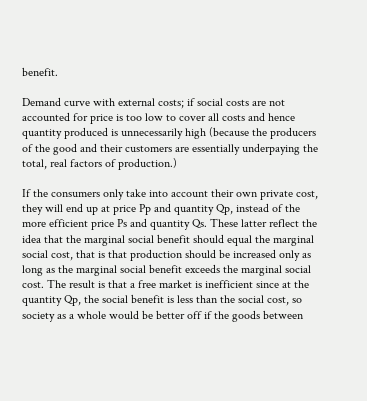benefit.

Demand curve with external costs; if social costs are not accounted for price is too low to cover all costs and hence quantity produced is unnecessarily high (because the producers of the good and their customers are essentially underpaying the total, real factors of production.)

If the consumers only take into account their own private cost, they will end up at price Pp and quantity Qp, instead of the more efficient price Ps and quantity Qs. These latter reflect the idea that the marginal social benefit should equal the marginal social cost, that is that production should be increased only as long as the marginal social benefit exceeds the marginal social cost. The result is that a free market is inefficient since at the quantity Qp, the social benefit is less than the social cost, so society as a whole would be better off if the goods between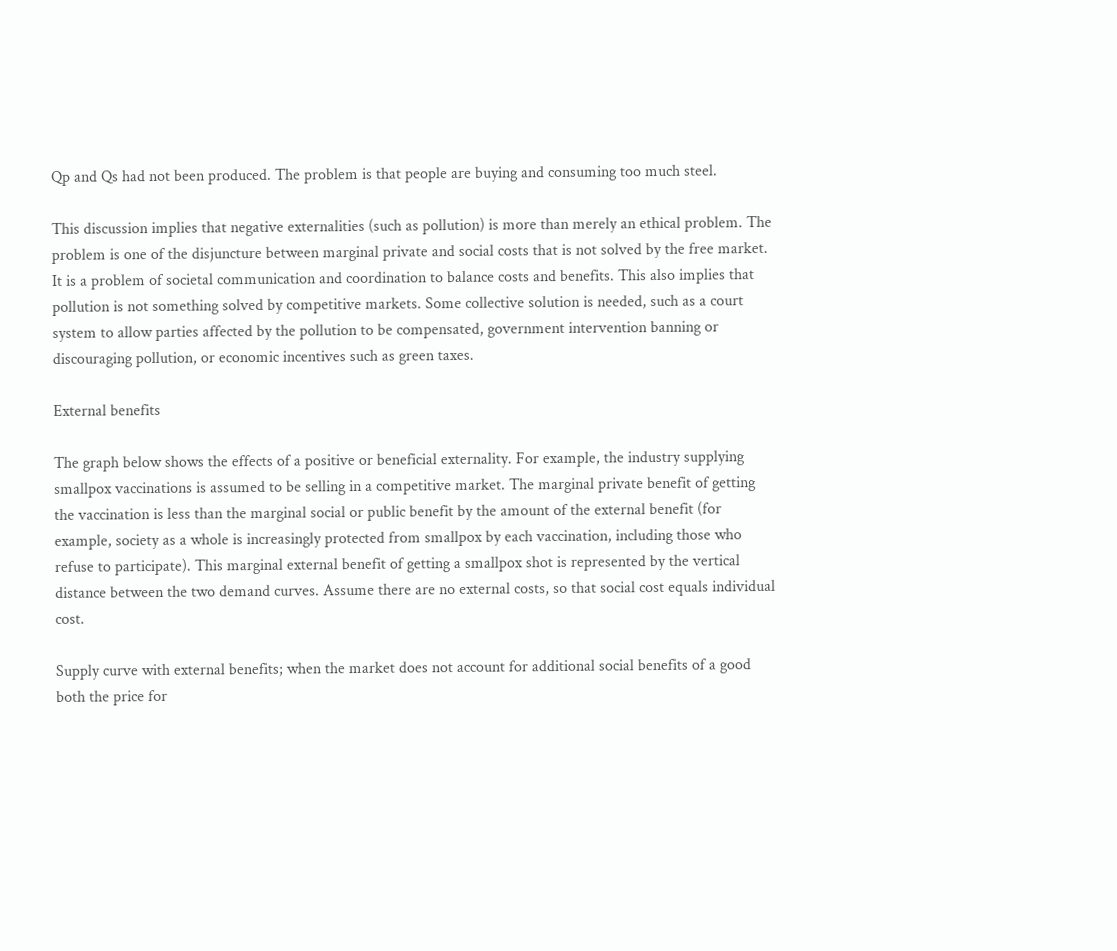Qp and Qs had not been produced. The problem is that people are buying and consuming too much steel.

This discussion implies that negative externalities (such as pollution) is more than merely an ethical problem. The problem is one of the disjuncture between marginal private and social costs that is not solved by the free market. It is a problem of societal communication and coordination to balance costs and benefits. This also implies that pollution is not something solved by competitive markets. Some collective solution is needed, such as a court system to allow parties affected by the pollution to be compensated, government intervention banning or discouraging pollution, or economic incentives such as green taxes.

External benefits

The graph below shows the effects of a positive or beneficial externality. For example, the industry supplying smallpox vaccinations is assumed to be selling in a competitive market. The marginal private benefit of getting the vaccination is less than the marginal social or public benefit by the amount of the external benefit (for example, society as a whole is increasingly protected from smallpox by each vaccination, including those who refuse to participate). This marginal external benefit of getting a smallpox shot is represented by the vertical distance between the two demand curves. Assume there are no external costs, so that social cost equals individual cost.

Supply curve with external benefits; when the market does not account for additional social benefits of a good both the price for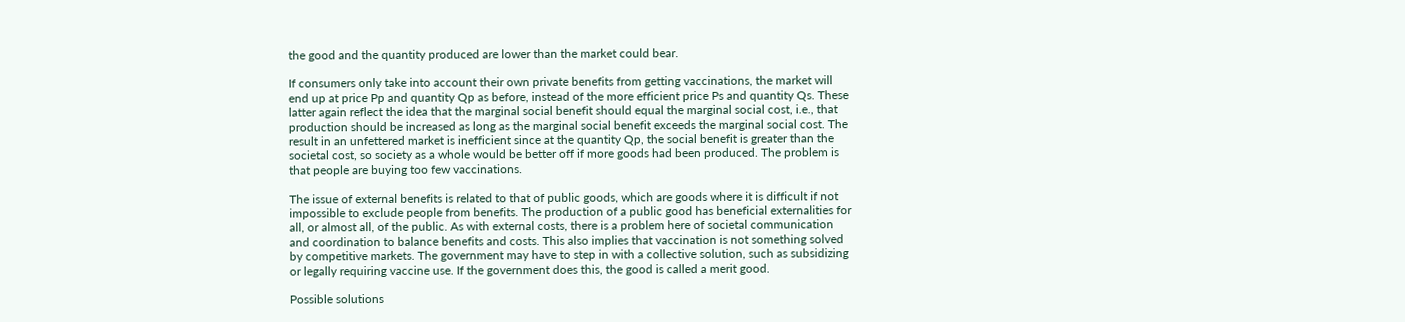the good and the quantity produced are lower than the market could bear.

If consumers only take into account their own private benefits from getting vaccinations, the market will end up at price Pp and quantity Qp as before, instead of the more efficient price Ps and quantity Qs. These latter again reflect the idea that the marginal social benefit should equal the marginal social cost, i.e., that production should be increased as long as the marginal social benefit exceeds the marginal social cost. The result in an unfettered market is inefficient since at the quantity Qp, the social benefit is greater than the societal cost, so society as a whole would be better off if more goods had been produced. The problem is that people are buying too few vaccinations.

The issue of external benefits is related to that of public goods, which are goods where it is difficult if not impossible to exclude people from benefits. The production of a public good has beneficial externalities for all, or almost all, of the public. As with external costs, there is a problem here of societal communication and coordination to balance benefits and costs. This also implies that vaccination is not something solved by competitive markets. The government may have to step in with a collective solution, such as subsidizing or legally requiring vaccine use. If the government does this, the good is called a merit good.

Possible solutions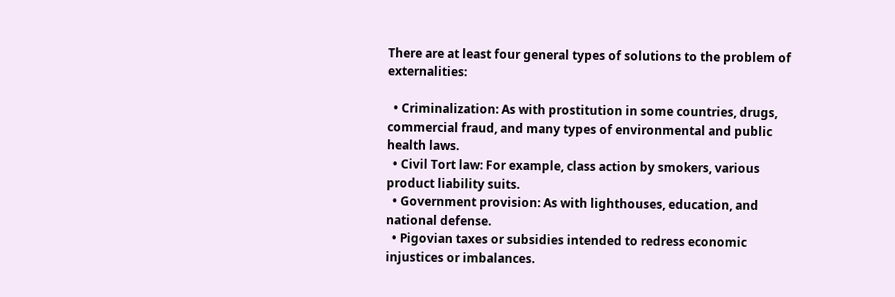There are at least four general types of solutions to the problem of externalities:

  • Criminalization: As with prostitution in some countries, drugs, commercial fraud, and many types of environmental and public health laws.
  • Civil Tort law: For example, class action by smokers, various product liability suits.
  • Government provision: As with lighthouses, education, and national defense.
  • Pigovian taxes or subsidies intended to redress economic injustices or imbalances.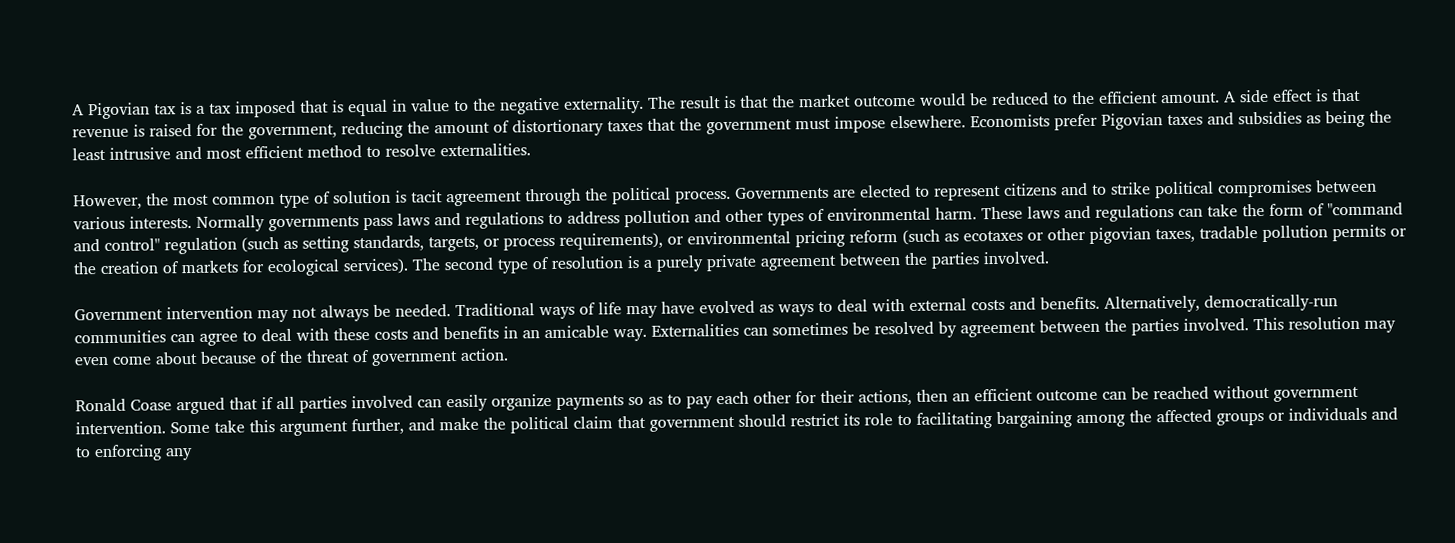A Pigovian tax is a tax imposed that is equal in value to the negative externality. The result is that the market outcome would be reduced to the efficient amount. A side effect is that revenue is raised for the government, reducing the amount of distortionary taxes that the government must impose elsewhere. Economists prefer Pigovian taxes and subsidies as being the least intrusive and most efficient method to resolve externalities.

However, the most common type of solution is tacit agreement through the political process. Governments are elected to represent citizens and to strike political compromises between various interests. Normally governments pass laws and regulations to address pollution and other types of environmental harm. These laws and regulations can take the form of "command and control" regulation (such as setting standards, targets, or process requirements), or environmental pricing reform (such as ecotaxes or other pigovian taxes, tradable pollution permits or the creation of markets for ecological services). The second type of resolution is a purely private agreement between the parties involved.

Government intervention may not always be needed. Traditional ways of life may have evolved as ways to deal with external costs and benefits. Alternatively, democratically-run communities can agree to deal with these costs and benefits in an amicable way. Externalities can sometimes be resolved by agreement between the parties involved. This resolution may even come about because of the threat of government action.

Ronald Coase argued that if all parties involved can easily organize payments so as to pay each other for their actions, then an efficient outcome can be reached without government intervention. Some take this argument further, and make the political claim that government should restrict its role to facilitating bargaining among the affected groups or individuals and to enforcing any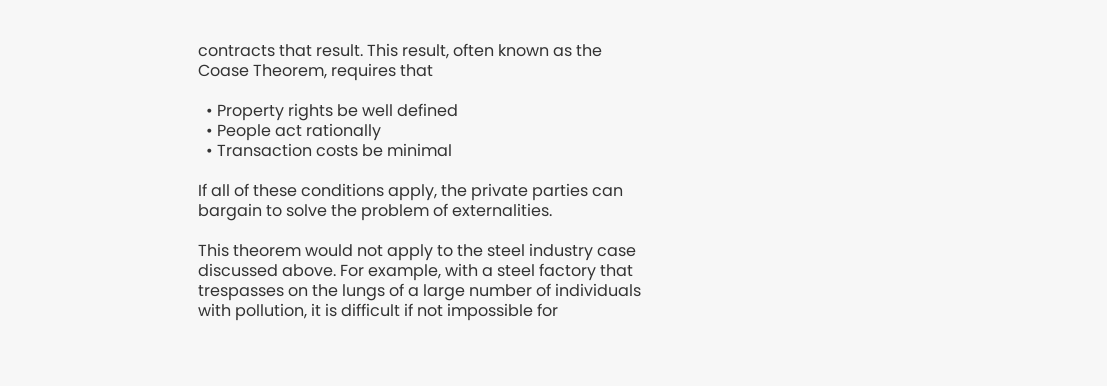contracts that result. This result, often known as the Coase Theorem, requires that

  • Property rights be well defined
  • People act rationally
  • Transaction costs be minimal

If all of these conditions apply, the private parties can bargain to solve the problem of externalities.

This theorem would not apply to the steel industry case discussed above. For example, with a steel factory that trespasses on the lungs of a large number of individuals with pollution, it is difficult if not impossible for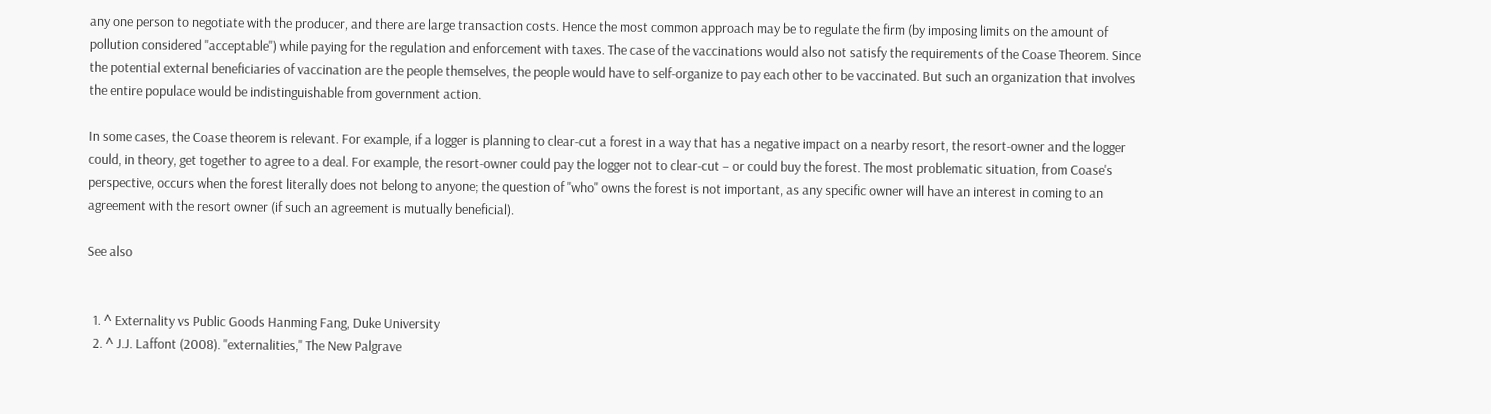any one person to negotiate with the producer, and there are large transaction costs. Hence the most common approach may be to regulate the firm (by imposing limits on the amount of pollution considered "acceptable") while paying for the regulation and enforcement with taxes. The case of the vaccinations would also not satisfy the requirements of the Coase Theorem. Since the potential external beneficiaries of vaccination are the people themselves, the people would have to self-organize to pay each other to be vaccinated. But such an organization that involves the entire populace would be indistinguishable from government action.

In some cases, the Coase theorem is relevant. For example, if a logger is planning to clear-cut a forest in a way that has a negative impact on a nearby resort, the resort-owner and the logger could, in theory, get together to agree to a deal. For example, the resort-owner could pay the logger not to clear-cut – or could buy the forest. The most problematic situation, from Coase's perspective, occurs when the forest literally does not belong to anyone; the question of "who" owns the forest is not important, as any specific owner will have an interest in coming to an agreement with the resort owner (if such an agreement is mutually beneficial).

See also


  1. ^ Externality vs Public Goods Hanming Fang, Duke University
  2. ^ J.J. Laffont (2008). "externalities," The New Palgrave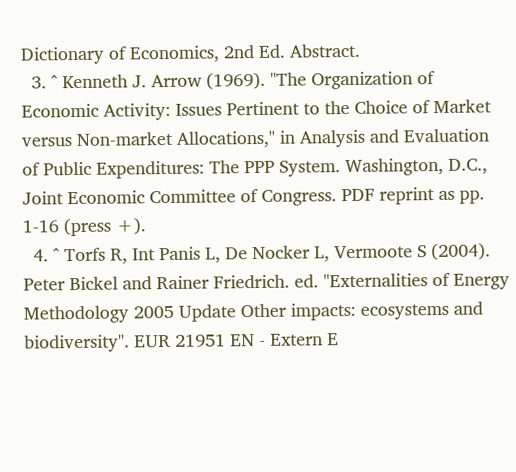Dictionary of Economics, 2nd Ed. Abstract.
  3. ^ Kenneth J. Arrow (1969). "The Organization of Economic Activity: Issues Pertinent to the Choice of Market versus Non-market Allocations," in Analysis and Evaluation of Public Expenditures: The PPP System. Washington, D.C., Joint Economic Committee of Congress. PDF reprint as pp. 1-16 (press +).
  4. ^ Torfs R, Int Panis L, De Nocker L, Vermoote S (2004). Peter Bickel and Rainer Friedrich. ed. "Externalities of Energy Methodology 2005 Update Other impacts: ecosystems and biodiversity". EUR 21951 EN - Extern E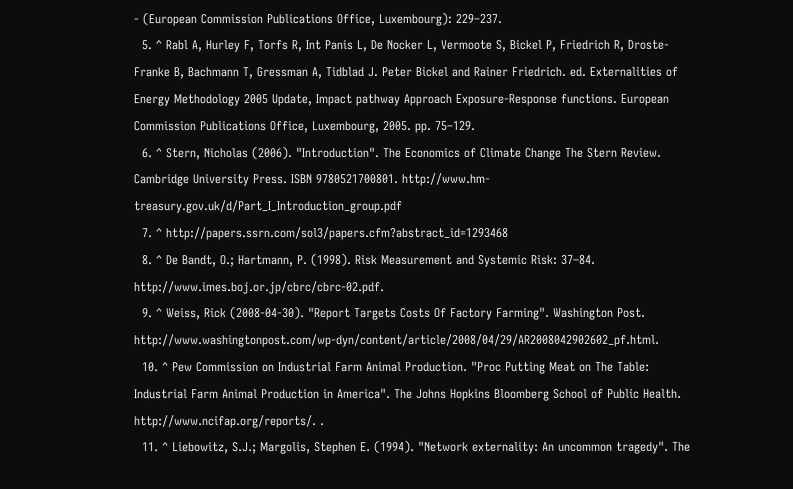- (European Commission Publications Office, Luxembourg): 229–237.
  5. ^ Rabl A, Hurley F, Torfs R, Int Panis L, De Nocker L, Vermoote S, Bickel P, Friedrich R, Droste-Franke B, Bachmann T, Gressman A, Tidblad J. Peter Bickel and Rainer Friedrich. ed. Externalities of Energy Methodology 2005 Update, Impact pathway Approach Exposure-Response functions. European Commission Publications Office, Luxembourg, 2005. pp. 75–129.
  6. ^ Stern, Nicholas (2006). "Introduction". The Economics of Climate Change The Stern Review. Cambridge University Press. ISBN 9780521700801. http://www.hm-treasury.gov.uk/d/Part_I_Introduction_group.pdf
  7. ^ http://papers.ssrn.com/sol3/papers.cfm?abstract_id=1293468
  8. ^ De Bandt, O.; Hartmann, P. (1998). Risk Measurement and Systemic Risk: 37–84. http://www.imes.boj.or.jp/cbrc/cbrc-02.pdf.
  9. ^ Weiss, Rick (2008-04-30). "Report Targets Costs Of Factory Farming". Washington Post. http://www.washingtonpost.com/wp-dyn/content/article/2008/04/29/AR2008042902602_pf.html.
  10. ^ Pew Commission on Industrial Farm Animal Production. "Proc Putting Meat on The Table: Industrial Farm Animal Production in America". The Johns Hopkins Bloomberg School of Public Health. http://www.ncifap.org/reports/. .
  11. ^ Liebowitz, S.J.; Margolis, Stephen E. (1994). "Network externality: An uncommon tragedy". The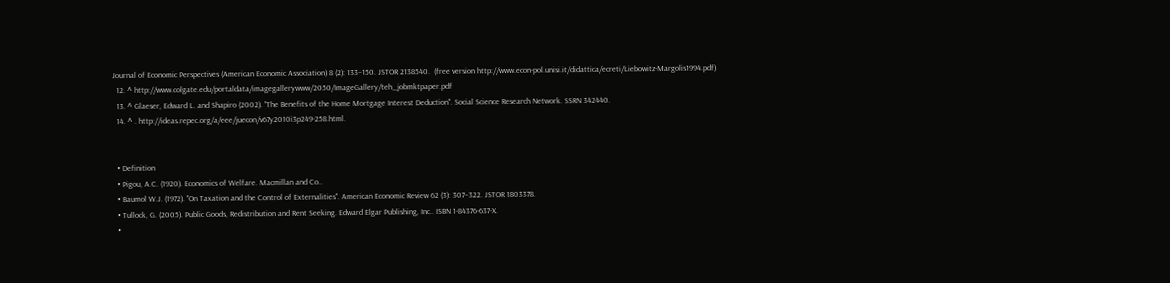Journal of Economic Perspectives (American Economic Association) 8 (2): 133–150. JSTOR 2138540.  (free version http://www.econ-pol.unisi.it/didattica/ecreti/Liebowitz-Margolis1994.pdf)
  12. ^ http://www.colgate.edu/portaldata/imagegallerywww/2050/ImageGallery/teh_jobmktpaper.pdf
  13. ^ Glaeser, Edward L. and Shapiro (2002). "The Benefits of the Home Mortgage Interest Deduction". Social Science Research Network. SSRN 342440.
  14. ^ . http://ideas.repec.org/a/eee/juecon/v67y2010i3p249-258.html.


  • Definition
  • Pigou, A.C. (1920). Economics of Welfare. Macmillan and Co..
  • Baumol W.J. (1972). "On Taxation and the Control of Externalities". American Economic Review 62 (3): 307–322. JSTOR 1803378.
  • Tullock, G. (2005). Public Goods, Redistribution and Rent Seeking. Edward Elgar Publishing, Inc.. ISBN 1-84376-637-X.
  •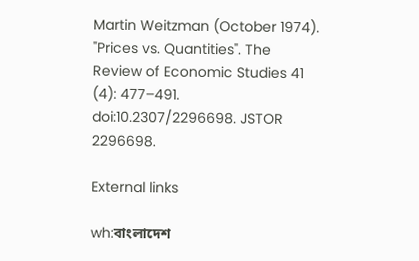Martin Weitzman (October 1974). "Prices vs. Quantities". The Review of Economic Studies 41 (4): 477–491. doi:10.2307/2296698. JSTOR 2296698.

External links

wh:বাংলাদেশ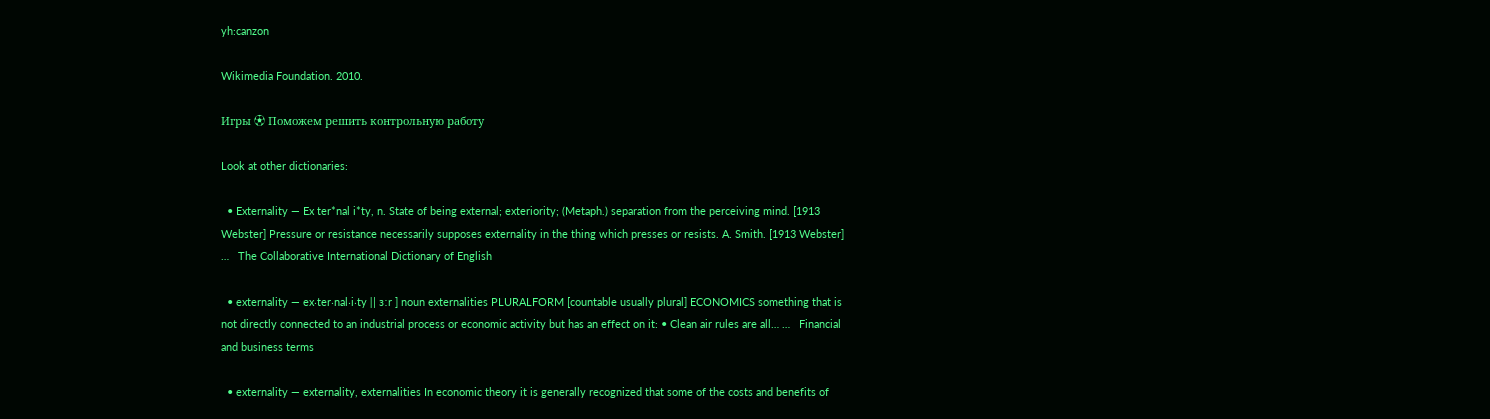yh:canzon

Wikimedia Foundation. 2010.

Игры ⚽ Поможем решить контрольную работу

Look at other dictionaries:

  • Externality — Ex ter*nal i*ty, n. State of being external; exteriority; (Metaph.) separation from the perceiving mind. [1913 Webster] Pressure or resistance necessarily supposes externality in the thing which presses or resists. A. Smith. [1913 Webster] …   The Collaborative International Dictionary of English

  • externality — ex‧ter‧nal‧i‧ty ǁ ɜːr ] noun externalities PLURALFORM [countable usually plural] ECONOMICS something that is not directly connected to an industrial process or economic activity but has an effect on it: • Clean air rules are all… …   Financial and business terms

  • externality — externality, externalities In economic theory it is generally recognized that some of the costs and benefits of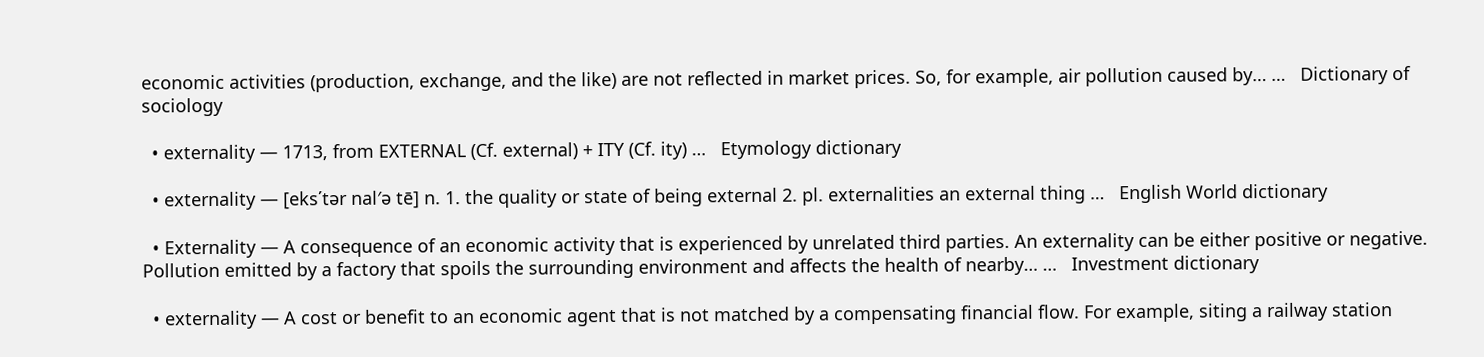economic activities (production, exchange, and the like) are not reflected in market prices. So, for example, air pollution caused by… …   Dictionary of sociology

  • externality — 1713, from EXTERNAL (Cf. external) + ITY (Cf. ity) …   Etymology dictionary

  • externality — [eks΄tər nal′ə tē] n. 1. the quality or state of being external 2. pl. externalities an external thing …   English World dictionary

  • Externality — A consequence of an economic activity that is experienced by unrelated third parties. An externality can be either positive or negative. Pollution emitted by a factory that spoils the surrounding environment and affects the health of nearby… …   Investment dictionary

  • externality — A cost or benefit to an economic agent that is not matched by a compensating financial flow. For example, siting a railway station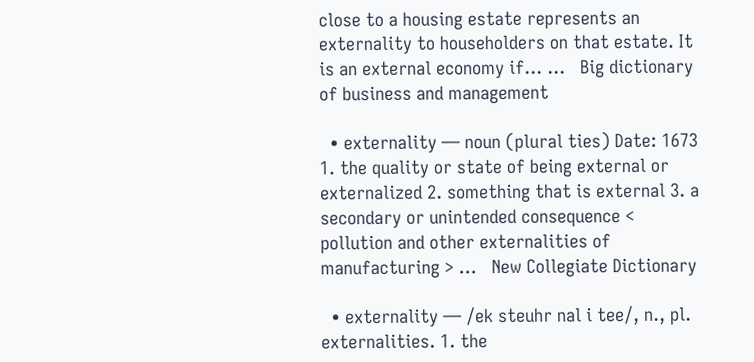close to a housing estate represents an externality to householders on that estate. It is an external economy if… …   Big dictionary of business and management

  • externality — noun (plural ties) Date: 1673 1. the quality or state of being external or externalized 2. something that is external 3. a secondary or unintended consequence < pollution and other externalities of manufacturing > …   New Collegiate Dictionary

  • externality — /ek steuhr nal i tee/, n., pl. externalities. 1. the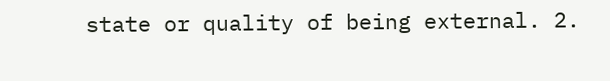state or quality of being external. 2.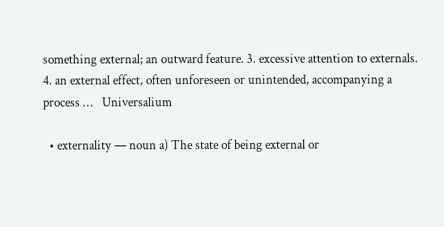something external; an outward feature. 3. excessive attention to externals. 4. an external effect, often unforeseen or unintended, accompanying a process …   Universalium

  • externality — noun a) The state of being external or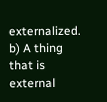externalized. b) A thing that is external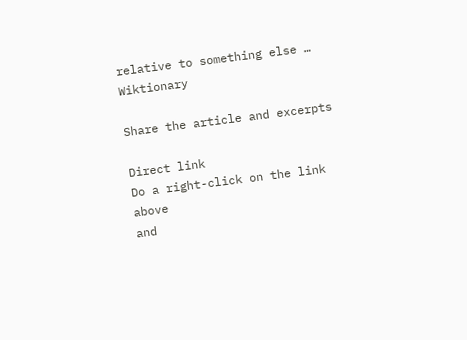relative to something else …   Wiktionary

Share the article and excerpts

Direct link
Do a right-click on the link above
and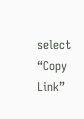select “Copy Link”